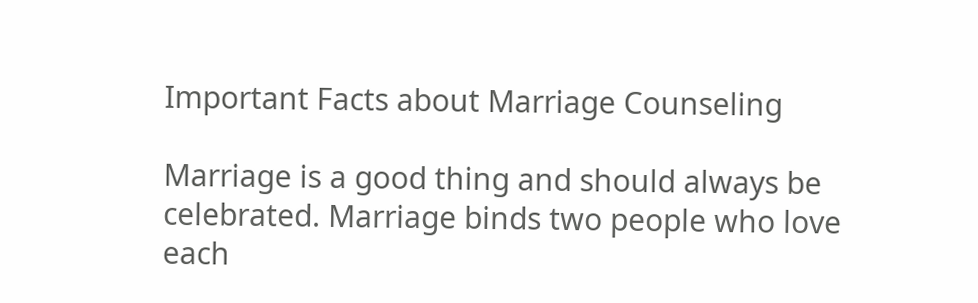Important Facts about Marriage Counseling

Marriage is a good thing and should always be celebrated. Marriage binds two people who love each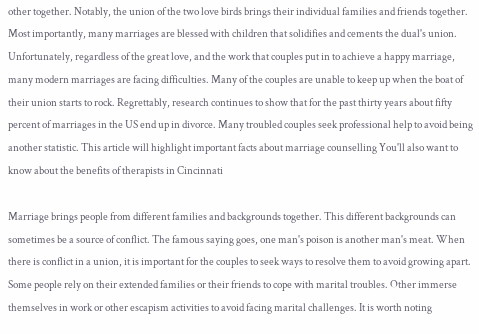other together. Notably, the union of the two love birds brings their individual families and friends together. Most importantly, many marriages are blessed with children that solidifies and cements the dual's union. Unfortunately, regardless of the great love, and the work that couples put in to achieve a happy marriage, many modern marriages are facing difficulties. Many of the couples are unable to keep up when the boat of their union starts to rock. Regrettably, research continues to show that for the past thirty years about fifty percent of marriages in the US end up in divorce. Many troubled couples seek professional help to avoid being another statistic. This article will highlight important facts about marriage counselling You'll also want to know about the benefits of therapists in Cincinnati

Marriage brings people from different families and backgrounds together. This different backgrounds can sometimes be a source of conflict. The famous saying goes, one man's poison is another man's meat. When there is conflict in a union, it is important for the couples to seek ways to resolve them to avoid growing apart. Some people rely on their extended families or their friends to cope with marital troubles. Other immerse themselves in work or other escapism activities to avoid facing marital challenges. It is worth noting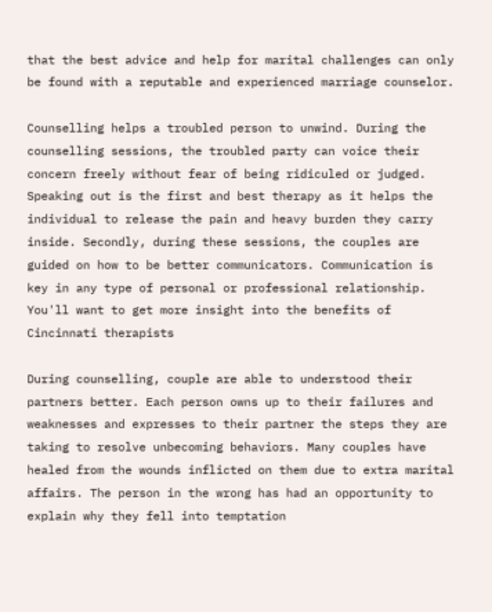that the best advice and help for marital challenges can only be found with a reputable and experienced marriage counselor.

Counselling helps a troubled person to unwind. During the counselling sessions, the troubled party can voice their concern freely without fear of being ridiculed or judged. Speaking out is the first and best therapy as it helps the individual to release the pain and heavy burden they carry inside. Secondly, during these sessions, the couples are guided on how to be better communicators. Communication is key in any type of personal or professional relationship. You'll want to get more insight into the benefits of Cincinnati therapists

During counselling, couple are able to understood their partners better. Each person owns up to their failures and weaknesses and expresses to their partner the steps they are taking to resolve unbecoming behaviors. Many couples have healed from the wounds inflicted on them due to extra marital affairs. The person in the wrong has had an opportunity to explain why they fell into temptation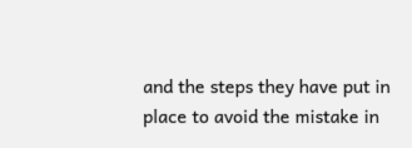and the steps they have put in place to avoid the mistake in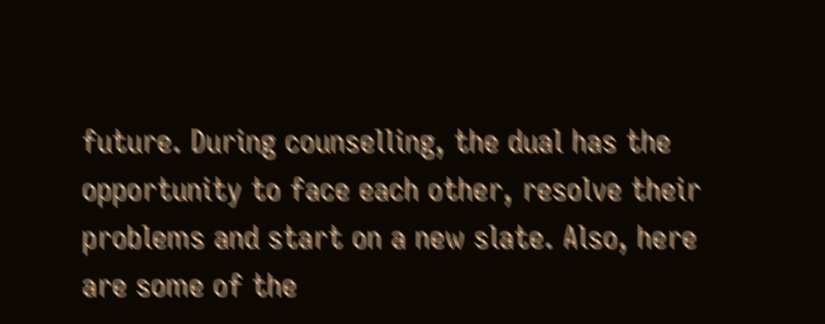future. During counselling, the dual has the opportunity to face each other, resolve their problems and start on a new slate. Also, here are some of the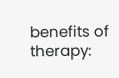benefits of therapy: